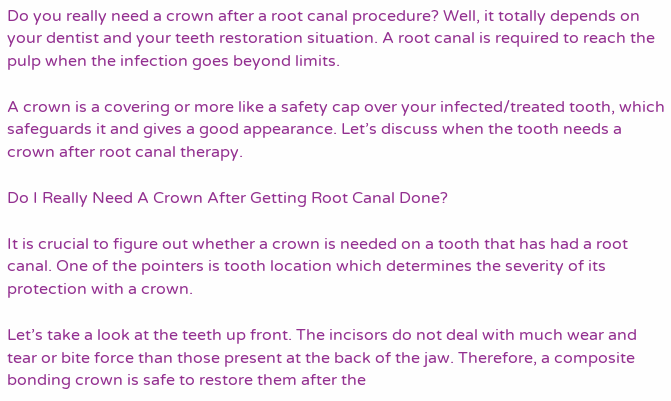Do you really need a crown after a root canal procedure? Well, it totally depends on your dentist and your teeth restoration situation. A root canal is required to reach the pulp when the infection goes beyond limits.

A crown is a covering or more like a safety cap over your infected/treated tooth, which safeguards it and gives a good appearance. Let’s discuss when the tooth needs a crown after root canal therapy.

Do I Really Need A Crown After Getting Root Canal Done?

It is crucial to figure out whether a crown is needed on a tooth that has had a root canal. One of the pointers is tooth location which determines the severity of its protection with a crown.

Let’s take a look at the teeth up front. The incisors do not deal with much wear and tear or bite force than those present at the back of the jaw. Therefore, a composite bonding crown is safe to restore them after the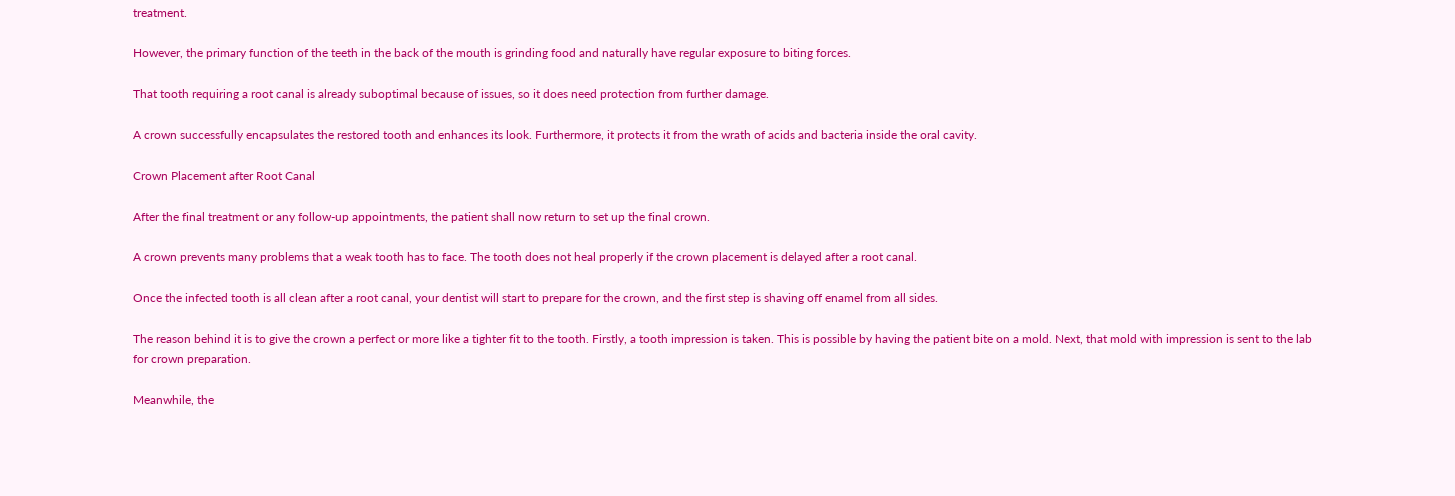treatment.

However, the primary function of the teeth in the back of the mouth is grinding food and naturally have regular exposure to biting forces.

That tooth requiring a root canal is already suboptimal because of issues, so it does need protection from further damage.

A crown successfully encapsulates the restored tooth and enhances its look. Furthermore, it protects it from the wrath of acids and bacteria inside the oral cavity.

Crown Placement after Root Canal

After the final treatment or any follow-up appointments, the patient shall now return to set up the final crown.

A crown prevents many problems that a weak tooth has to face. The tooth does not heal properly if the crown placement is delayed after a root canal.

Once the infected tooth is all clean after a root canal, your dentist will start to prepare for the crown, and the first step is shaving off enamel from all sides.

The reason behind it is to give the crown a perfect or more like a tighter fit to the tooth. Firstly, a tooth impression is taken. This is possible by having the patient bite on a mold. Next, that mold with impression is sent to the lab for crown preparation.

Meanwhile, the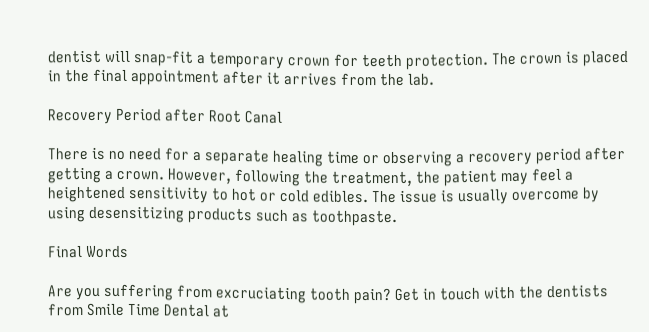dentist will snap-fit a temporary crown for teeth protection. The crown is placed in the final appointment after it arrives from the lab.

Recovery Period after Root Canal

There is no need for a separate healing time or observing a recovery period after getting a crown. However, following the treatment, the patient may feel a heightened sensitivity to hot or cold edibles. The issue is usually overcome by using desensitizing products such as toothpaste.

Final Words

Are you suffering from excruciating tooth pain? Get in touch with the dentists from Smile Time Dental at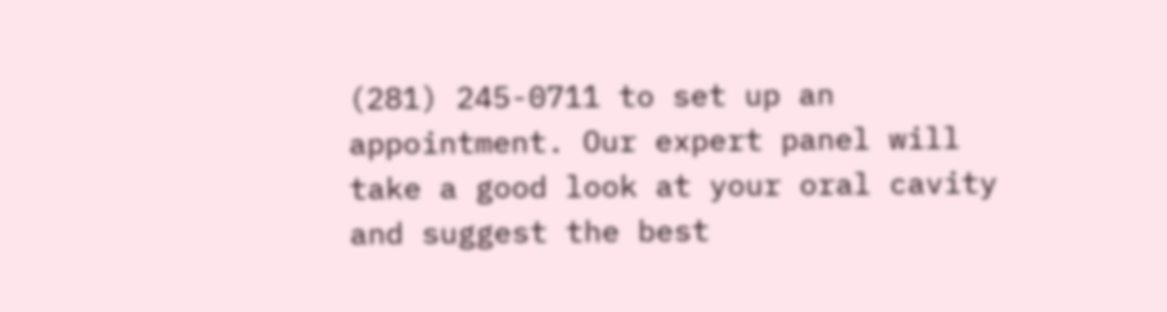(281) 245-0711 to set up an appointment. Our expert panel will take a good look at your oral cavity and suggest the best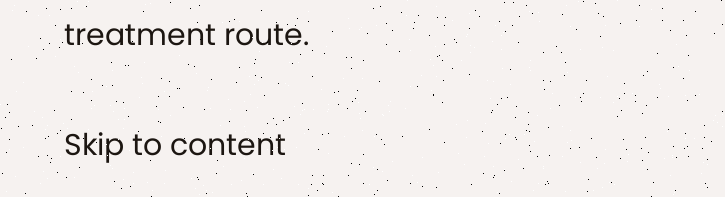treatment route.

Skip to content